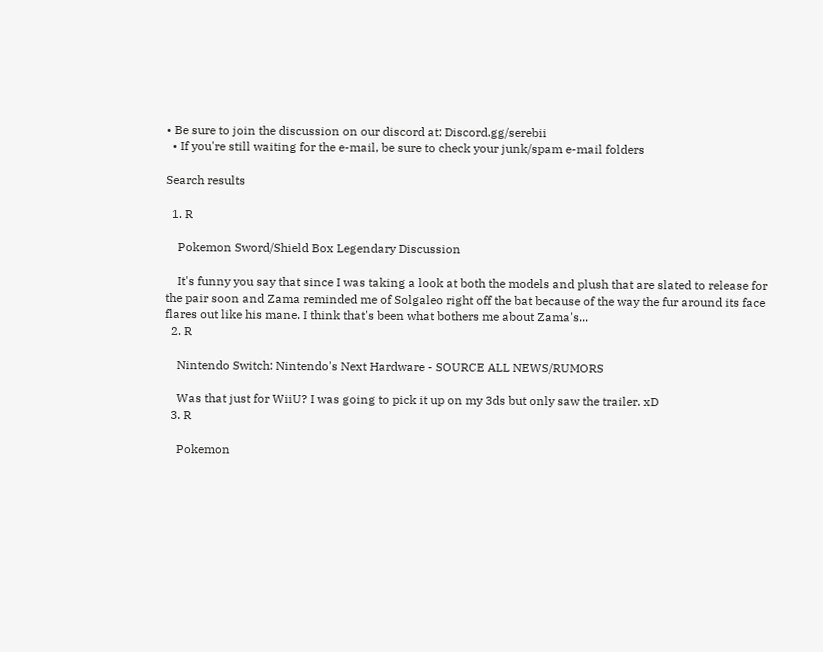• Be sure to join the discussion on our discord at: Discord.gg/serebii
  • If you're still waiting for the e-mail, be sure to check your junk/spam e-mail folders

Search results

  1. R

    Pokemon Sword/Shield Box Legendary Discussion

    It's funny you say that since I was taking a look at both the models and plush that are slated to release for the pair soon and Zama reminded me of Solgaleo right off the bat because of the way the fur around its face flares out like his mane. I think that's been what bothers me about Zama's...
  2. R

    Nintendo Switch: Nintendo's Next Hardware - SOURCE ALL NEWS/RUMORS

    Was that just for WiiU? I was going to pick it up on my 3ds but only saw the trailer. xD
  3. R

    Pokemon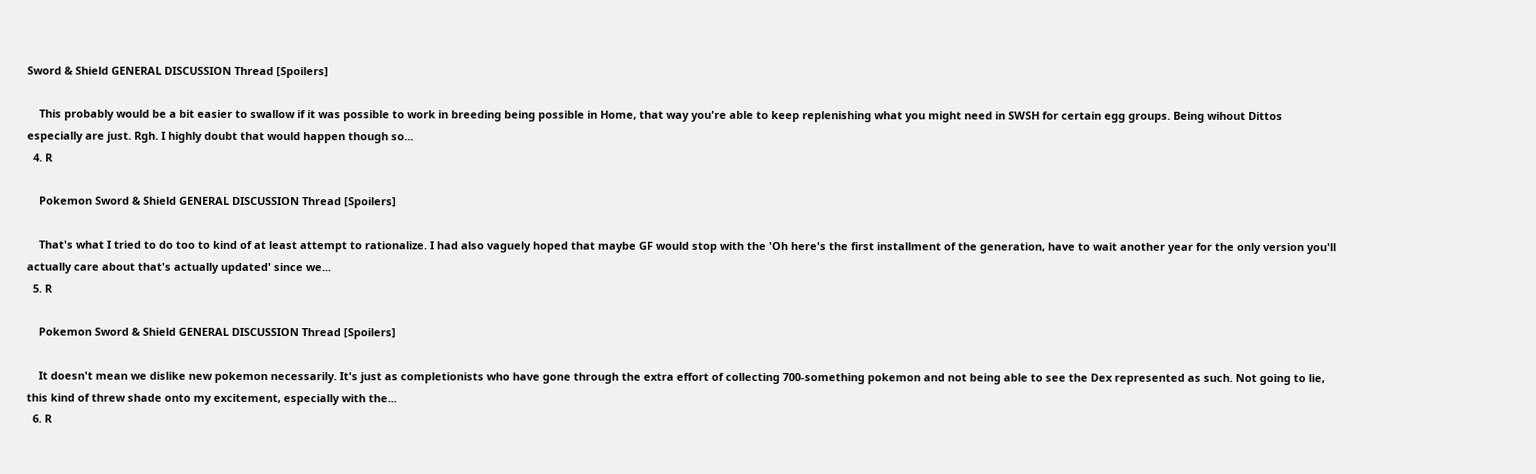Sword & Shield GENERAL DISCUSSION Thread [Spoilers]

    This probably would be a bit easier to swallow if it was possible to work in breeding being possible in Home, that way you're able to keep replenishing what you might need in SWSH for certain egg groups. Being wihout Dittos especially are just. Rgh. I highly doubt that would happen though so...
  4. R

    Pokemon Sword & Shield GENERAL DISCUSSION Thread [Spoilers]

    That's what I tried to do too to kind of at least attempt to rationalize. I had also vaguely hoped that maybe GF would stop with the 'Oh here's the first installment of the generation, have to wait another year for the only version you'll actually care about that's actually updated' since we...
  5. R

    Pokemon Sword & Shield GENERAL DISCUSSION Thread [Spoilers]

    It doesn't mean we dislike new pokemon necessarily. It's just as completionists who have gone through the extra effort of collecting 700-something pokemon and not being able to see the Dex represented as such. Not going to lie, this kind of threw shade onto my excitement, especially with the...
  6. R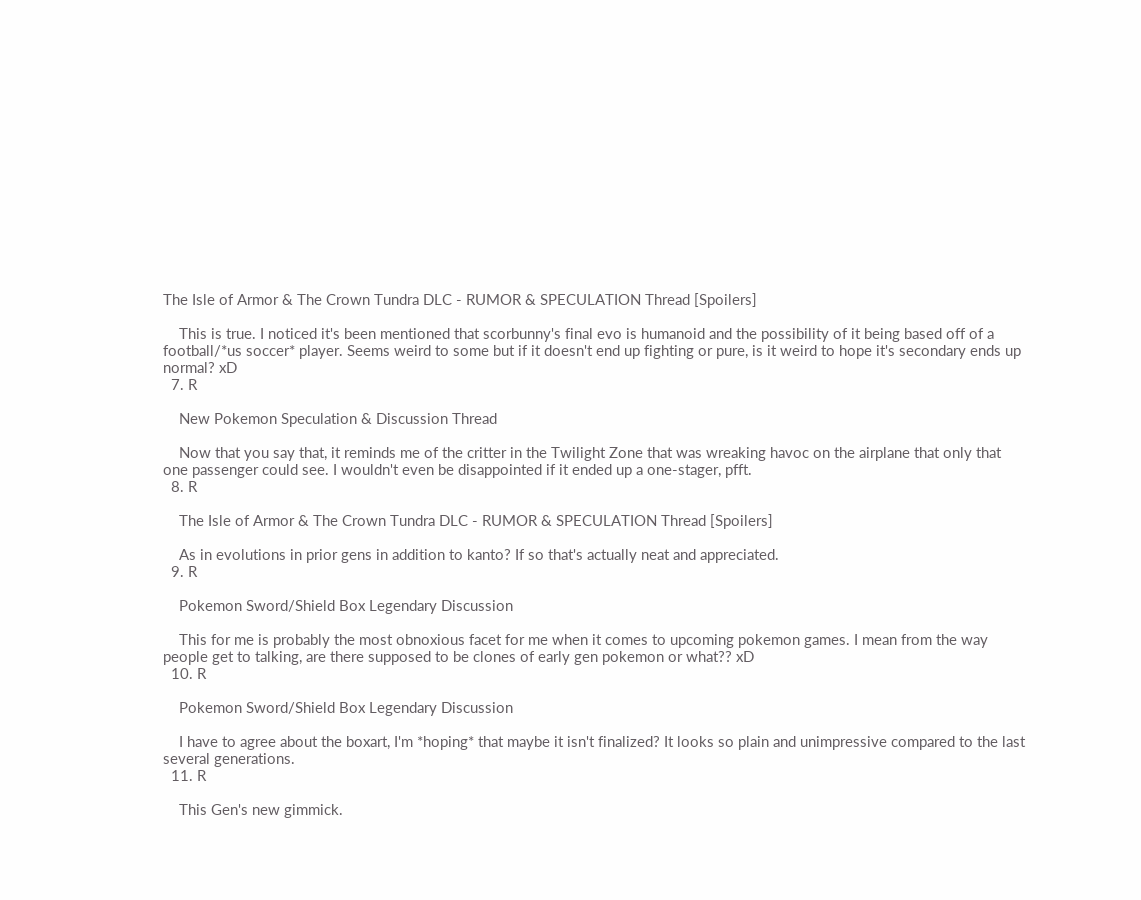The Isle of Armor & The Crown Tundra DLC - RUMOR & SPECULATION Thread [Spoilers]

    This is true. I noticed it's been mentioned that scorbunny's final evo is humanoid and the possibility of it being based off of a football/*us soccer* player. Seems weird to some but if it doesn't end up fighting or pure, is it weird to hope it's secondary ends up normal? xD
  7. R

    New Pokemon Speculation & Discussion Thread

    Now that you say that, it reminds me of the critter in the Twilight Zone that was wreaking havoc on the airplane that only that one passenger could see. I wouldn't even be disappointed if it ended up a one-stager, pfft.
  8. R

    The Isle of Armor & The Crown Tundra DLC - RUMOR & SPECULATION Thread [Spoilers]

    As in evolutions in prior gens in addition to kanto? If so that's actually neat and appreciated.
  9. R

    Pokemon Sword/Shield Box Legendary Discussion

    This for me is probably the most obnoxious facet for me when it comes to upcoming pokemon games. I mean from the way people get to talking, are there supposed to be clones of early gen pokemon or what?? xD
  10. R

    Pokemon Sword/Shield Box Legendary Discussion

    I have to agree about the boxart, I'm *hoping* that maybe it isn't finalized? It looks so plain and unimpressive compared to the last several generations.
  11. R

    This Gen's new gimmick.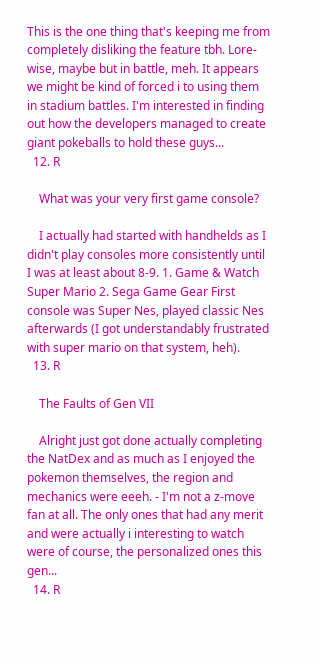This is the one thing that's keeping me from completely disliking the feature tbh. Lore-wise, maybe but in battle, meh. It appears we might be kind of forced i to using them in stadium battles. I'm interested in finding out how the developers managed to create giant pokeballs to hold these guys...
  12. R

    What was your very first game console?

    I actually had started with handhelds as I didn't play consoles more consistently until I was at least about 8-9. 1. Game & Watch Super Mario 2. Sega Game Gear First console was Super Nes, played classic Nes afterwards (I got understandably frustrated with super mario on that system, heh).
  13. R

    The Faults of Gen VII

    Alright just got done actually completing the NatDex and as much as I enjoyed the pokemon themselves, the region and mechanics were eeeh. - I'm not a z-move fan at all. The only ones that had any merit and were actually i interesting to watch were of course, the personalized ones this gen...
  14. R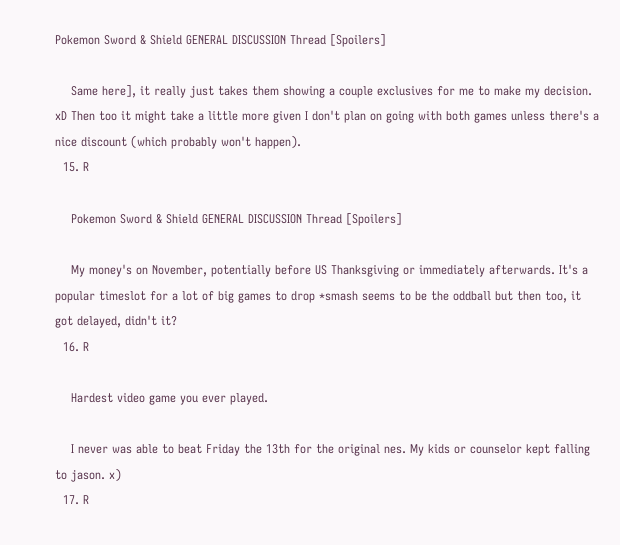Pokemon Sword & Shield GENERAL DISCUSSION Thread [Spoilers]

    Same here], it really just takes them showing a couple exclusives for me to make my decision. xD Then too it might take a little more given I don't plan on going with both games unless there's a nice discount (which probably won't happen).
  15. R

    Pokemon Sword & Shield GENERAL DISCUSSION Thread [Spoilers]

    My money's on November, potentially before US Thanksgiving or immediately afterwards. It's a popular timeslot for a lot of big games to drop *smash seems to be the oddball but then too, it got delayed, didn't it?
  16. R

    Hardest video game you ever played.

    I never was able to beat Friday the 13th for the original nes. My kids or counselor kept falling to jason. x)
  17. R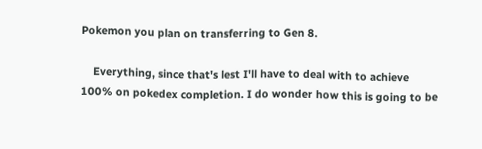Pokemon you plan on transferring to Gen 8.

    Everything, since that's lest I'll have to deal with to achieve 100% on pokedex completion. I do wonder how this is going to be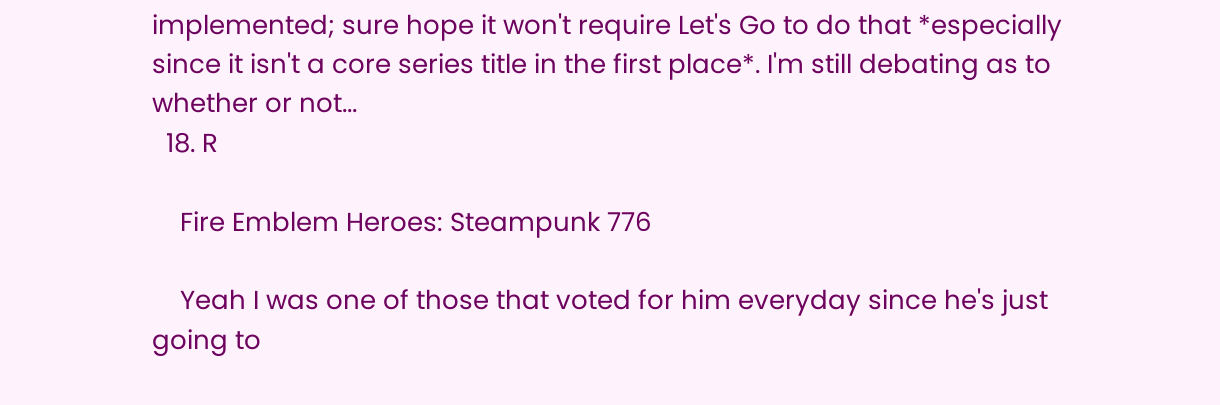implemented; sure hope it won't require Let's Go to do that *especially since it isn't a core series title in the first place*. I'm still debating as to whether or not...
  18. R

    Fire Emblem Heroes: Steampunk 776

    Yeah I was one of those that voted for him everyday since he's just going to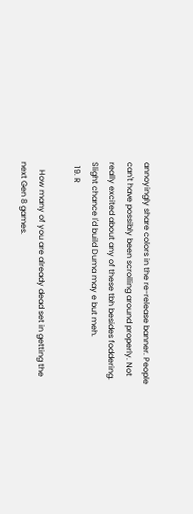annoyingly share colors in the re-release banner. People can't have possibly been scrolling around properly. Not really excited about any of these tbh besides foddering. Slight chance I'd build Duma may e but meh.
  19. R

    How many of you are already dead set in getting the next Gen 8 games.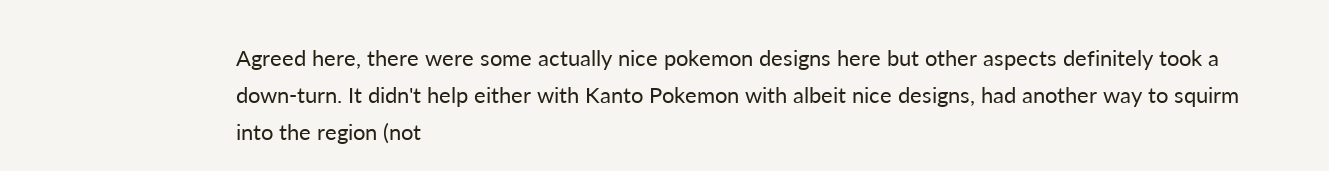Agreed here, there were some actually nice pokemon designs here but other aspects definitely took a down-turn. It didn't help either with Kanto Pokemon with albeit nice designs, had another way to squirm into the region (not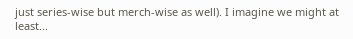just series-wise but merch-wise as well). I imagine we might at least...